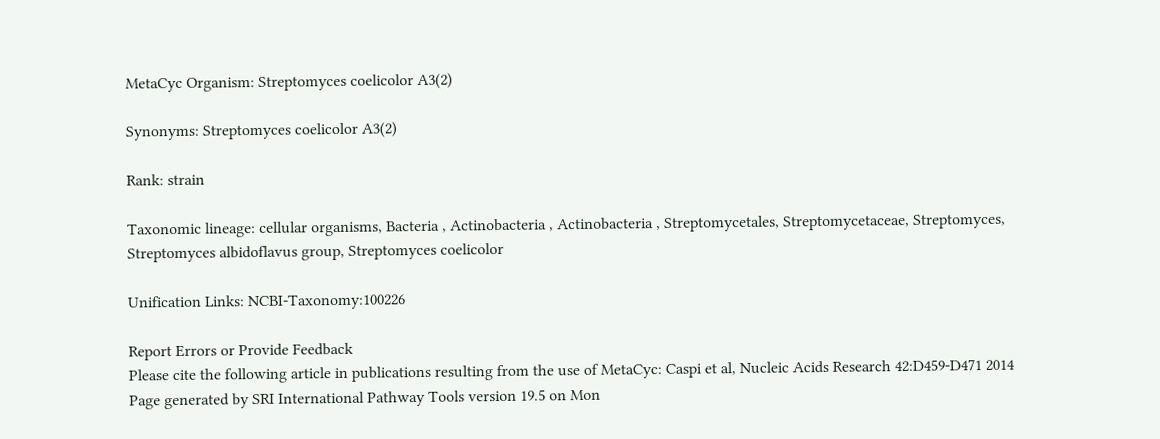MetaCyc Organism: Streptomyces coelicolor A3(2)

Synonyms: Streptomyces coelicolor A3(2)

Rank: strain

Taxonomic lineage: cellular organisms, Bacteria , Actinobacteria , Actinobacteria , Streptomycetales, Streptomycetaceae, Streptomyces, Streptomyces albidoflavus group, Streptomyces coelicolor

Unification Links: NCBI-Taxonomy:100226

Report Errors or Provide Feedback
Please cite the following article in publications resulting from the use of MetaCyc: Caspi et al, Nucleic Acids Research 42:D459-D471 2014
Page generated by SRI International Pathway Tools version 19.5 on Mon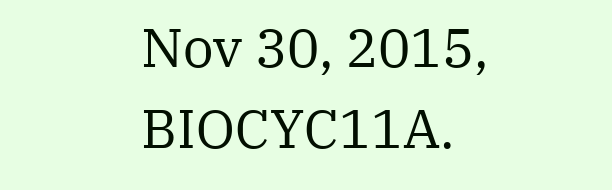Nov 30, 2015, BIOCYC11A.